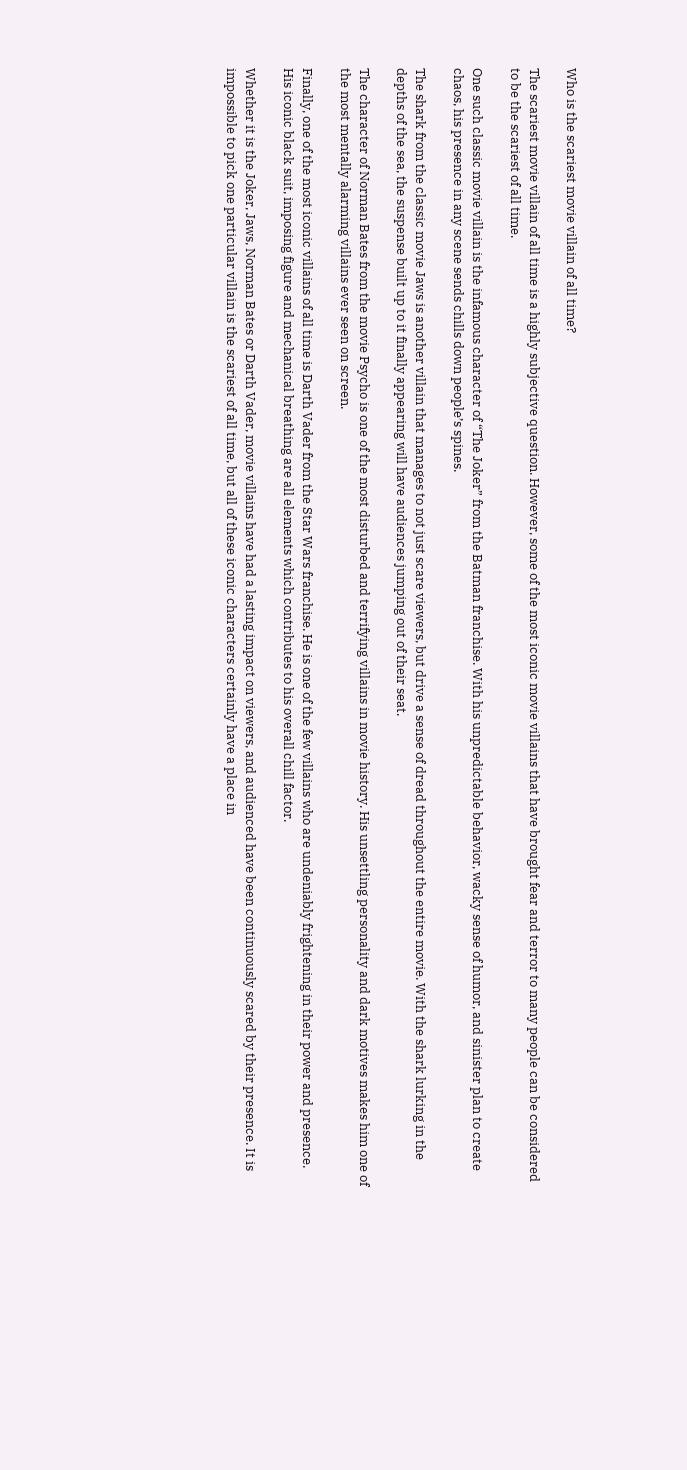Who is the scariest movie villain of all time?

The scariest movie villain of all time is a highly subjective question. However, some of the most iconic movie villains that have brought fear and terror to many people can be considered to be the scariest of all time.

One such classic movie villain is the infamous character of “The Joker” from the Batman franchise. With his unpredictable behavior, wacky sense of humor, and sinister plan to create chaos, his presence in any scene sends chills down people’s spines.

The shark from the classic movie Jaws is another villain that manages to not just scare viewers, but drive a sense of dread throughout the entire movie. With the shark lurking in the depths of the sea, the suspense built up to it finally appearing will have audiences jumping out of their seat.

The character of Norman Bates from the movie Psycho is one of the most disturbed and terrifying villains in movie history. His unsettling personality and dark motives makes him one of the most mentally alarming villains ever seen on screen.

Finally, one of the most iconic villains of all time is Darth Vader from the Star Wars franchise. He is one of the few villains who are undeniably frightening in their power and presence. His iconic black suit, imposing figure and mechanical breathing are all elements which contributes to his overall chill factor.

Whether it is the Joker, Jaws, Norman Bates or Darth Vader, movie villains have had a lasting impact on viewers, and audienced have been continuously scared by their presence. It is impossible to pick one particular villain is the scariest of all time, but all of these iconic characters certainly have a place in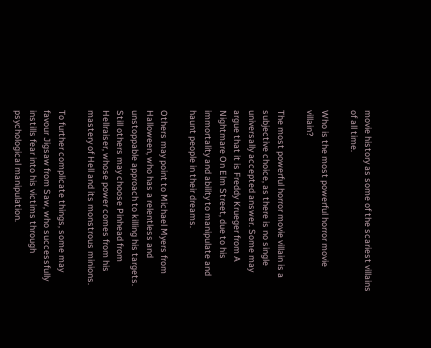movie history as some of the scariest villains of all time.

Who is the most powerful horror movie villain?

The most powerful horror movie villain is a subjective choice, as there is no single universally accepted answer. Some may argue that it is Freddy Krueger from A Nightmare On Elm Street, due to his immortality and ability to manipulate and haunt people in their dreams.

Others may point to Michael Myers from Halloween, who has a relentless and unstoppable approach to killing his targets. Still others may choose Pinhead from Hellraiser, whose power comes from his mastery of Hell and its monstrous minions.

To further complicate things, some may favour Jigsaw from Saw, who successfully instills fear into his victims through psychological manipulation.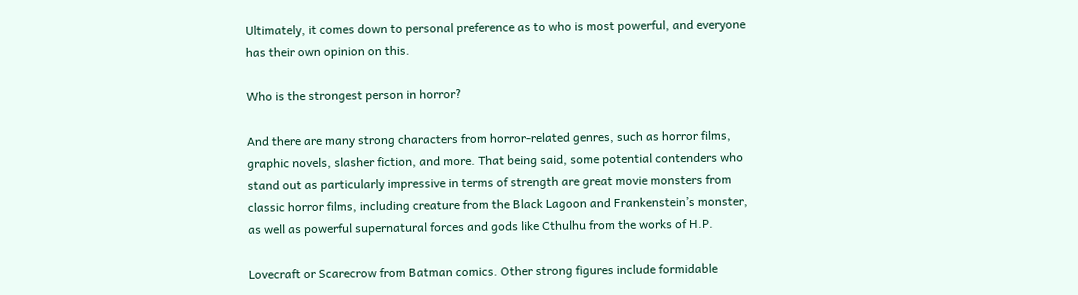Ultimately, it comes down to personal preference as to who is most powerful, and everyone has their own opinion on this.

Who is the strongest person in horror?

And there are many strong characters from horror-related genres, such as horror films, graphic novels, slasher fiction, and more. That being said, some potential contenders who stand out as particularly impressive in terms of strength are great movie monsters from classic horror films, including creature from the Black Lagoon and Frankenstein’s monster, as well as powerful supernatural forces and gods like Cthulhu from the works of H.P.

Lovecraft or Scarecrow from Batman comics. Other strong figures include formidable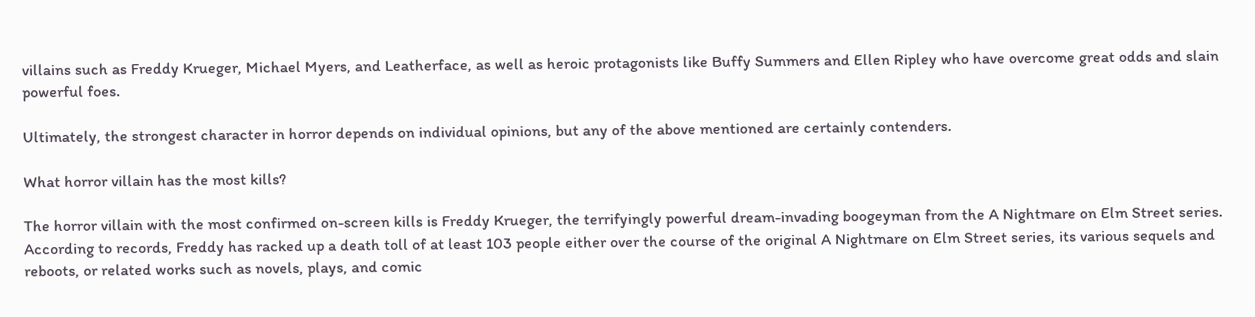villains such as Freddy Krueger, Michael Myers, and Leatherface, as well as heroic protagonists like Buffy Summers and Ellen Ripley who have overcome great odds and slain powerful foes.

Ultimately, the strongest character in horror depends on individual opinions, but any of the above mentioned are certainly contenders.

What horror villain has the most kills?

The horror villain with the most confirmed on-screen kills is Freddy Krueger, the terrifyingly powerful dream-invading boogeyman from the A Nightmare on Elm Street series. According to records, Freddy has racked up a death toll of at least 103 people either over the course of the original A Nightmare on Elm Street series, its various sequels and reboots, or related works such as novels, plays, and comic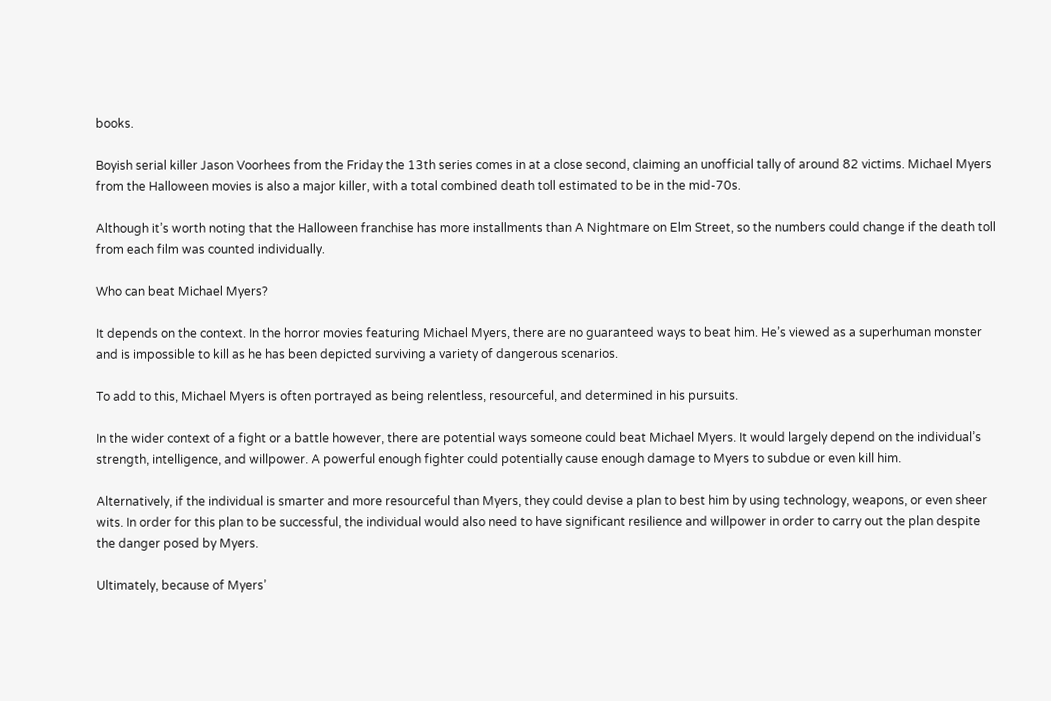books.

Boyish serial killer Jason Voorhees from the Friday the 13th series comes in at a close second, claiming an unofficial tally of around 82 victims. Michael Myers from the Halloween movies is also a major killer, with a total combined death toll estimated to be in the mid-70s.

Although it’s worth noting that the Halloween franchise has more installments than A Nightmare on Elm Street, so the numbers could change if the death toll from each film was counted individually.

Who can beat Michael Myers?

It depends on the context. In the horror movies featuring Michael Myers, there are no guaranteed ways to beat him. He’s viewed as a superhuman monster and is impossible to kill as he has been depicted surviving a variety of dangerous scenarios.

To add to this, Michael Myers is often portrayed as being relentless, resourceful, and determined in his pursuits.

In the wider context of a fight or a battle however, there are potential ways someone could beat Michael Myers. It would largely depend on the individual’s strength, intelligence, and willpower. A powerful enough fighter could potentially cause enough damage to Myers to subdue or even kill him.

Alternatively, if the individual is smarter and more resourceful than Myers, they could devise a plan to best him by using technology, weapons, or even sheer wits. In order for this plan to be successful, the individual would also need to have significant resilience and willpower in order to carry out the plan despite the danger posed by Myers.

Ultimately, because of Myers’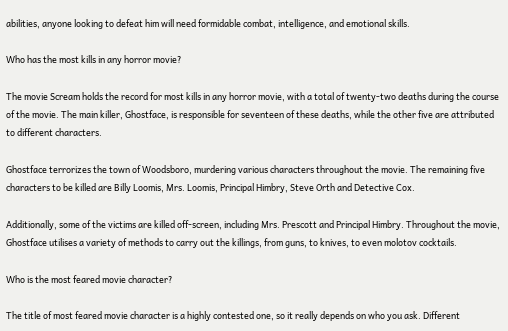abilities, anyone looking to defeat him will need formidable combat, intelligence, and emotional skills.

Who has the most kills in any horror movie?

The movie Scream holds the record for most kills in any horror movie, with a total of twenty-two deaths during the course of the movie. The main killer, Ghostface, is responsible for seventeen of these deaths, while the other five are attributed to different characters.

Ghostface terrorizes the town of Woodsboro, murdering various characters throughout the movie. The remaining five characters to be killed are Billy Loomis, Mrs. Loomis, Principal Himbry, Steve Orth and Detective Cox.

Additionally, some of the victims are killed off-screen, including Mrs. Prescott and Principal Himbry. Throughout the movie, Ghostface utilises a variety of methods to carry out the killings, from guns, to knives, to even molotov cocktails.

Who is the most feared movie character?

The title of most feared movie character is a highly contested one, so it really depends on who you ask. Different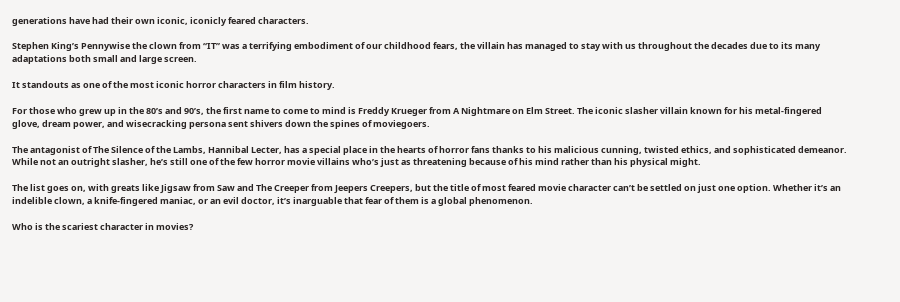generations have had their own iconic, iconicly feared characters.

Stephen King’s Pennywise the clown from “IT” was a terrifying embodiment of our childhood fears, the villain has managed to stay with us throughout the decades due to its many adaptations both small and large screen.

It standouts as one of the most iconic horror characters in film history.

For those who grew up in the 80’s and 90’s, the first name to come to mind is Freddy Krueger from A Nightmare on Elm Street. The iconic slasher villain known for his metal-fingered glove, dream power, and wisecracking persona sent shivers down the spines of moviegoers.

The antagonist of The Silence of the Lambs, Hannibal Lecter, has a special place in the hearts of horror fans thanks to his malicious cunning, twisted ethics, and sophisticated demeanor. While not an outright slasher, he’s still one of the few horror movie villains who’s just as threatening because of his mind rather than his physical might.

The list goes on, with greats like Jigsaw from Saw and The Creeper from Jeepers Creepers, but the title of most feared movie character can’t be settled on just one option. Whether it’s an indelible clown, a knife-fingered maniac, or an evil doctor, it’s inarguable that fear of them is a global phenomenon.

Who is the scariest character in movies?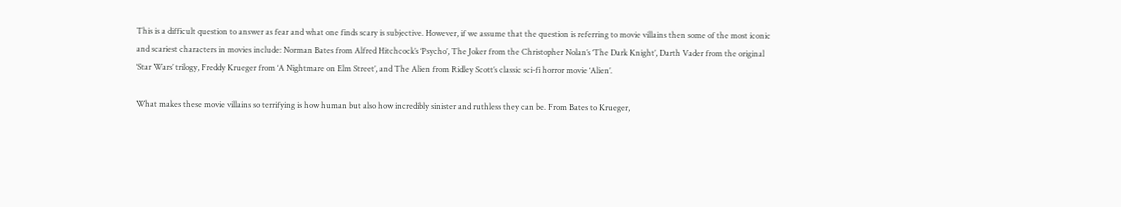This is a difficult question to answer as fear and what one finds scary is subjective. However, if we assume that the question is referring to movie villains then some of the most iconic and scariest characters in movies include: Norman Bates from Alfred Hitchcock’s ‘Psycho’, The Joker from the Christopher Nolan’s ‘The Dark Knight’, Darth Vader from the original ‘Star Wars’ trilogy, Freddy Krueger from ‘A Nightmare on Elm Street’, and The Alien from Ridley Scott’s classic sci-fi horror movie ‘Alien’.

What makes these movie villains so terrifying is how human but also how incredibly sinister and ruthless they can be. From Bates to Krueger,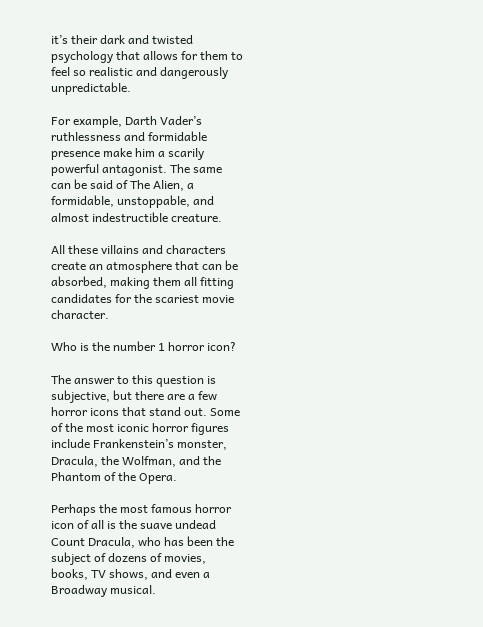it’s their dark and twisted psychology that allows for them to feel so realistic and dangerously unpredictable.

For example, Darth Vader’s ruthlessness and formidable presence make him a scarily powerful antagonist. The same can be said of The Alien, a formidable, unstoppable, and almost indestructible creature.

All these villains and characters create an atmosphere that can be absorbed, making them all fitting candidates for the scariest movie character.

Who is the number 1 horror icon?

The answer to this question is subjective, but there are a few horror icons that stand out. Some of the most iconic horror figures include Frankenstein’s monster, Dracula, the Wolfman, and the Phantom of the Opera.

Perhaps the most famous horror icon of all is the suave undead Count Dracula, who has been the subject of dozens of movies, books, TV shows, and even a Broadway musical.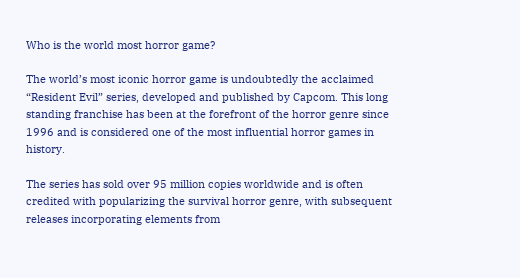Who is the world most horror game?

The world’s most iconic horror game is undoubtedly the acclaimed “Resident Evil” series, developed and published by Capcom. This long standing franchise has been at the forefront of the horror genre since 1996 and is considered one of the most influential horror games in history.

The series has sold over 95 million copies worldwide and is often credited with popularizing the survival horror genre, with subsequent releases incorporating elements from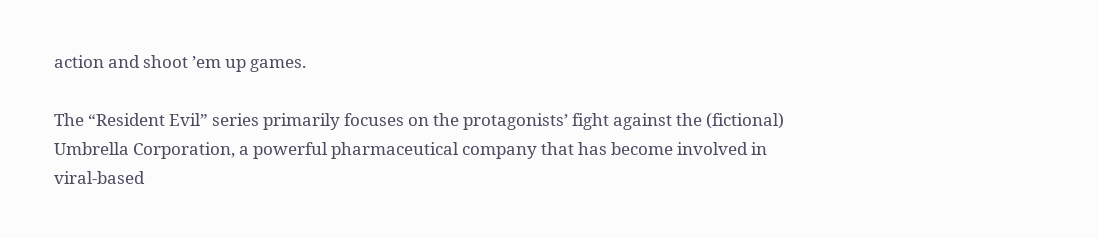action and shoot ’em up games.

The “Resident Evil” series primarily focuses on the protagonists’ fight against the (fictional) Umbrella Corporation, a powerful pharmaceutical company that has become involved in viral-based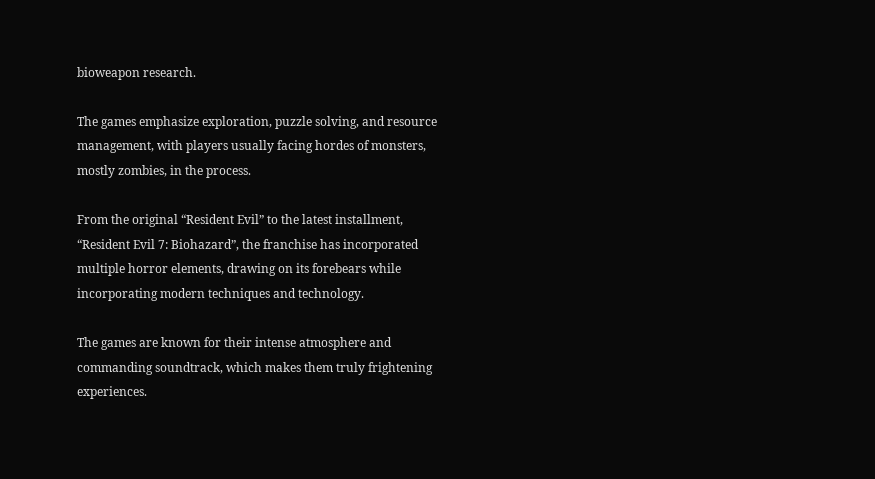bioweapon research.

The games emphasize exploration, puzzle solving, and resource management, with players usually facing hordes of monsters, mostly zombies, in the process.

From the original “Resident Evil” to the latest installment, “Resident Evil 7: Biohazard”, the franchise has incorporated multiple horror elements, drawing on its forebears while incorporating modern techniques and technology.

The games are known for their intense atmosphere and commanding soundtrack, which makes them truly frightening experiences.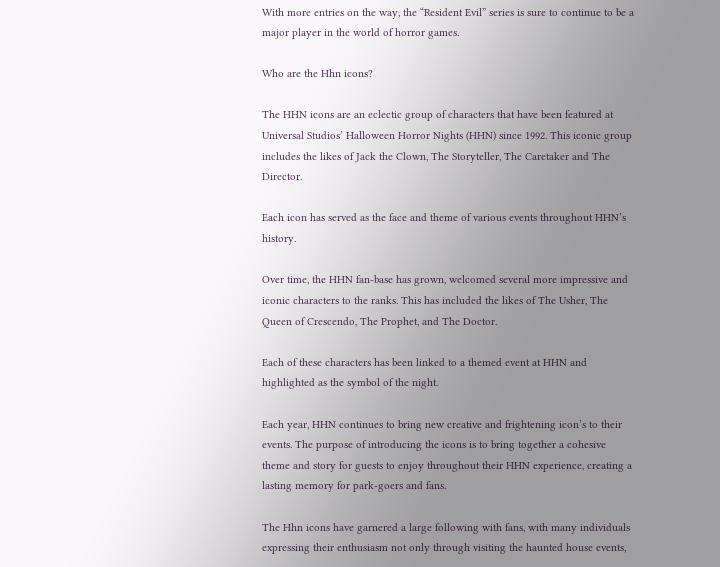With more entries on the way, the “Resident Evil” series is sure to continue to be a major player in the world of horror games.

Who are the Hhn icons?

The HHN icons are an eclectic group of characters that have been featured at Universal Studios’ Halloween Horror Nights (HHN) since 1992. This iconic group includes the likes of Jack the Clown, The Storyteller, The Caretaker and The Director.

Each icon has served as the face and theme of various events throughout HHN’s history.

Over time, the HHN fan-base has grown, welcomed several more impressive and iconic characters to the ranks. This has included the likes of The Usher, The Queen of Crescendo, The Prophet, and The Doctor.

Each of these characters has been linked to a themed event at HHN and highlighted as the symbol of the night.

Each year, HHN continues to bring new creative and frightening icon’s to their events. The purpose of introducing the icons is to bring together a cohesive theme and story for guests to enjoy throughout their HHN experience, creating a lasting memory for park-goers and fans.

The Hhn icons have garnered a large following with fans, with many individuals expressing their enthusiasm not only through visiting the haunted house events,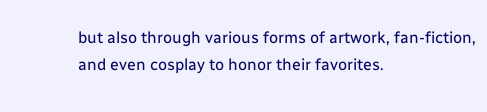but also through various forms of artwork, fan-fiction, and even cosplay to honor their favorites.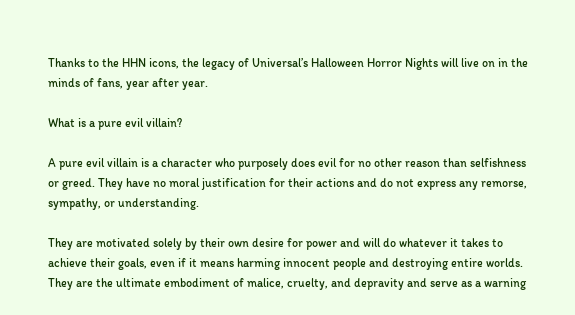Thanks to the HHN icons, the legacy of Universal’s Halloween Horror Nights will live on in the minds of fans, year after year.

What is a pure evil villain?

A pure evil villain is a character who purposely does evil for no other reason than selfishness or greed. They have no moral justification for their actions and do not express any remorse, sympathy, or understanding.

They are motivated solely by their own desire for power and will do whatever it takes to achieve their goals, even if it means harming innocent people and destroying entire worlds. They are the ultimate embodiment of malice, cruelty, and depravity and serve as a warning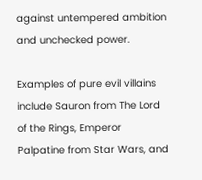against untempered ambition and unchecked power.

Examples of pure evil villains include Sauron from The Lord of the Rings, Emperor Palpatine from Star Wars, and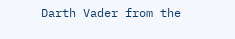Darth Vader from the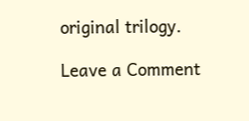original trilogy.

Leave a Comment